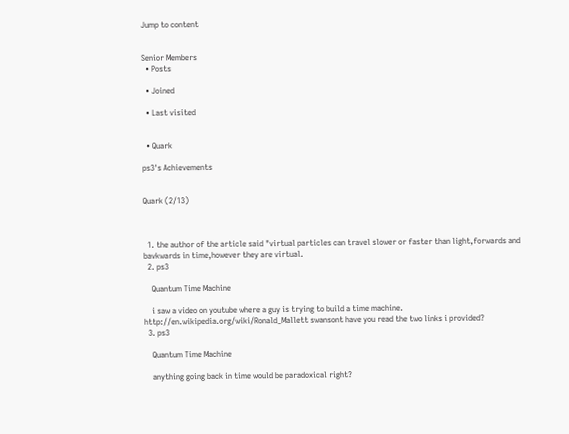Jump to content


Senior Members
  • Posts

  • Joined

  • Last visited


  • Quark

ps3's Achievements


Quark (2/13)



  1. the author of the article said "virtual particles can travel slower or faster than light,forwards and bavkwards in time,however they are virtual.
  2. ps3

    Quantum Time Machine

    i saw a video on youtube where a guy is trying to build a time machine. http://en.wikipedia.org/wiki/Ronald_Mallett swansont have you read the two links i provided?
  3. ps3

    Quantum Time Machine

    anything going back in time would be paradoxical right?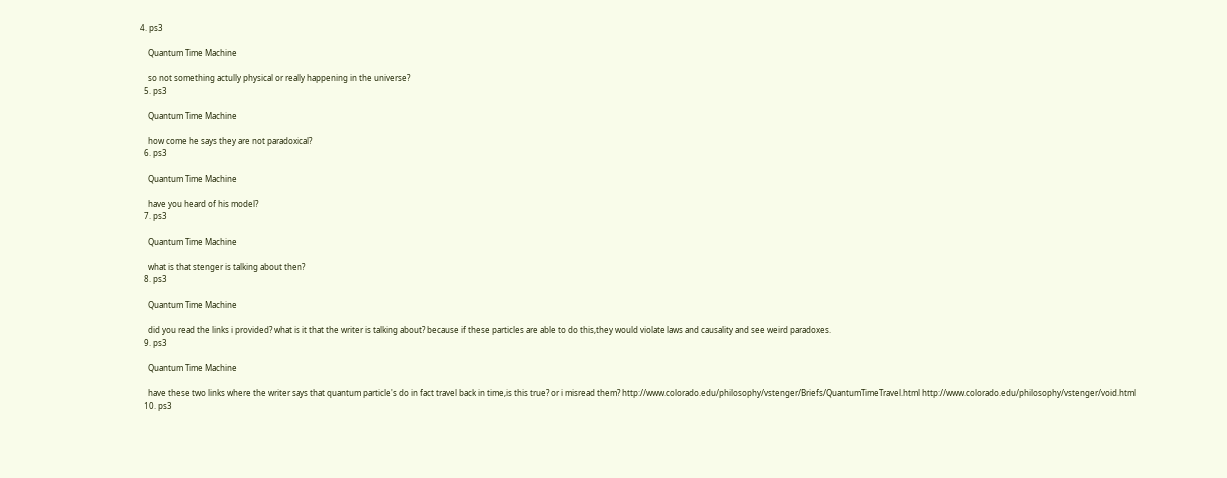4. ps3

    Quantum Time Machine

    so not something actully physical or really happening in the universe?
  5. ps3

    Quantum Time Machine

    how come he says they are not paradoxical?
  6. ps3

    Quantum Time Machine

    have you heard of his model?
  7. ps3

    Quantum Time Machine

    what is that stenger is talking about then?
  8. ps3

    Quantum Time Machine

    did you read the links i provided? what is it that the writer is talking about? because if these particles are able to do this,they would violate laws and causality and see weird paradoxes.
  9. ps3

    Quantum Time Machine

    have these two links where the writer says that quantum particle's do in fact travel back in time,is this true? or i misread them? http://www.colorado.edu/philosophy/vstenger/Briefs/QuantumTimeTravel.html http://www.colorado.edu/philosophy/vstenger/void.html
  10. ps3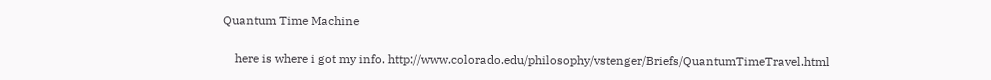Quantum Time Machine

    here is where i got my info. http://www.colorado.edu/philosophy/vstenger/Briefs/QuantumTimeTravel.html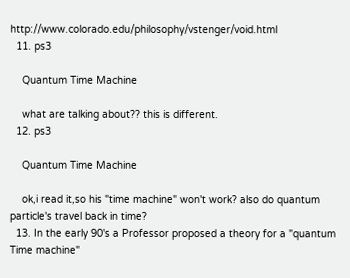http://www.colorado.edu/philosophy/vstenger/void.html
  11. ps3

    Quantum Time Machine

    what are talking about?? this is different.
  12. ps3

    Quantum Time Machine

    ok,i read it,so his "time machine" won't work? also do quantum particle's travel back in time?
  13. In the early 90's a Professor proposed a theory for a "quantum Time machine"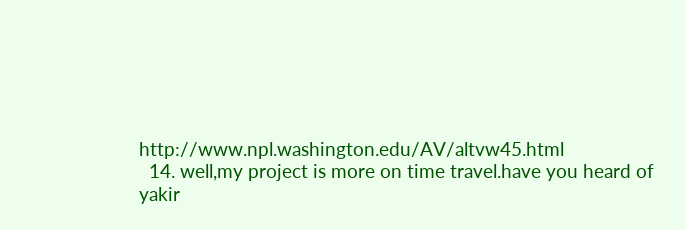http://www.npl.washington.edu/AV/altvw45.html
  14. well,my project is more on time travel.have you heard of yakir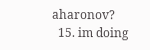aharonov?
  15. im doing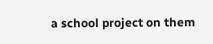a school project on them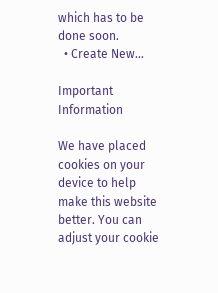which has to be done soon.
  • Create New...

Important Information

We have placed cookies on your device to help make this website better. You can adjust your cookie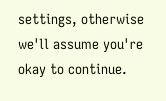settings, otherwise we'll assume you're okay to continue.